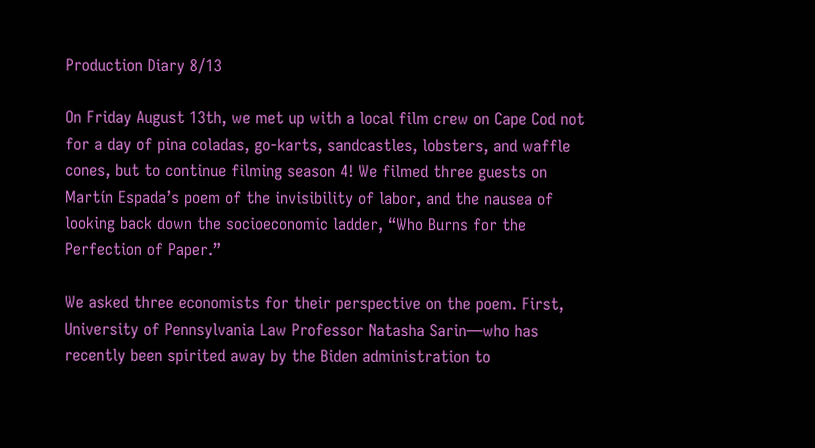Production Diary 8/13

On Friday August 13th, we met up with a local film crew on Cape Cod not for a day of pina coladas, go-karts, sandcastles, lobsters, and waffle cones, but to continue filming season 4! We filmed three guests on Martín Espada’s poem of the invisibility of labor, and the nausea of looking back down the socioeconomic ladder, “Who Burns for the Perfection of Paper.”

We asked three economists for their perspective on the poem. First, University of Pennsylvania Law Professor Natasha Sarin—who has recently been spirited away by the Biden administration to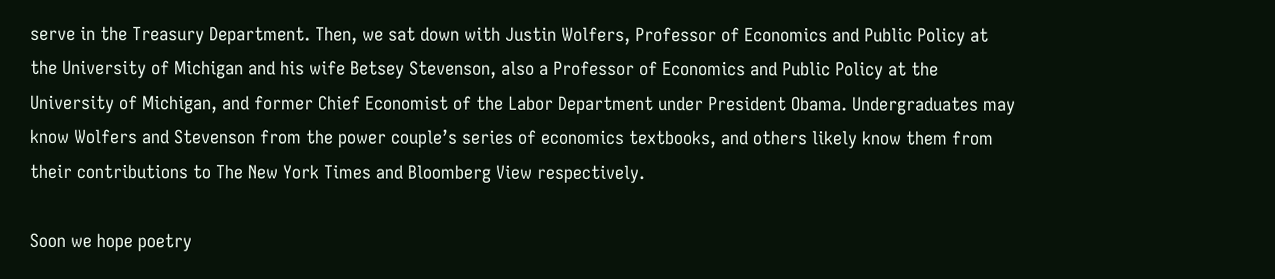serve in the Treasury Department. Then, we sat down with Justin Wolfers, Professor of Economics and Public Policy at the University of Michigan and his wife Betsey Stevenson, also a Professor of Economics and Public Policy at the University of Michigan, and former Chief Economist of the Labor Department under President Obama. Undergraduates may know Wolfers and Stevenson from the power couple’s series of economics textbooks, and others likely know them from their contributions to The New York Times and Bloomberg View respectively.

Soon we hope poetry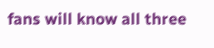fans will know all three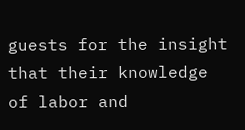guests for the insight that their knowledge of labor and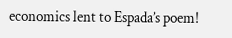economics lent to Espada’s poem!